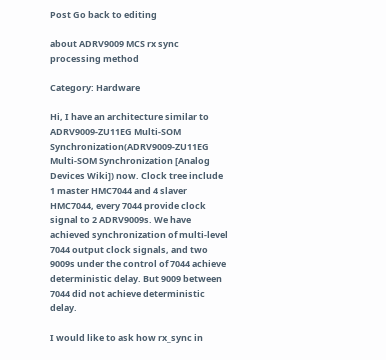Post Go back to editing

about ADRV9009 MCS rx sync processing method

Category: Hardware

Hi, I have an architecture similar to ADRV9009-ZU11EG Multi-SOM Synchronization(ADRV9009-ZU11EG Multi-SOM Synchronization [Analog Devices Wiki]) now. Clock tree include 1 master HMC7044 and 4 slaver HMC7044, every 7044 provide clock signal to 2 ADRV9009s. We have achieved synchronization of multi-level 7044 output clock signals, and two 9009s under the control of 7044 achieve deterministic delay. But 9009 between 7044 did not achieve deterministic delay.

I would like to ask how rx_sync in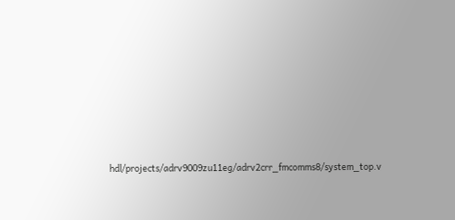hdl/projects/adrv9009zu11eg/adrv2crr_fmcomms8/system_top.v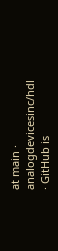at main · analogdevicesinc/hdl · GitHub is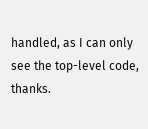handled, as I can only see the top-level code, thanks.